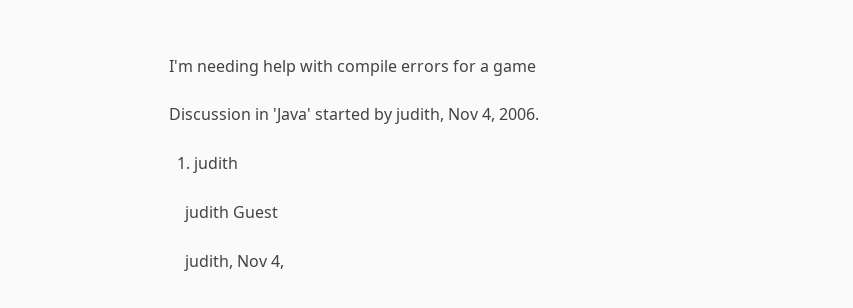I'm needing help with compile errors for a game

Discussion in 'Java' started by judith, Nov 4, 2006.

  1. judith

    judith Guest

    judith, Nov 4,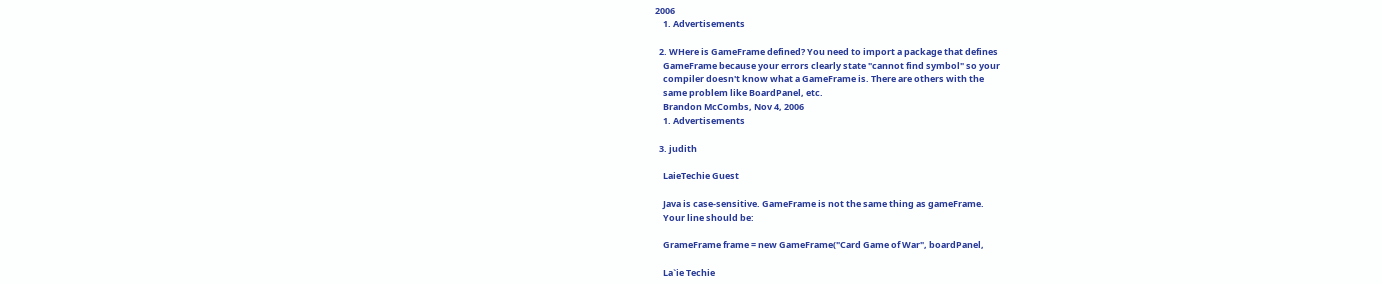2006
    1. Advertisements

  2. WHere is GameFrame defined? You need to import a package that defines
    GameFrame because your errors clearly state "cannot find symbol" so your
    compiler doesn't know what a GameFrame is. There are others with the
    same problem like BoardPanel, etc.
    Brandon McCombs, Nov 4, 2006
    1. Advertisements

  3. judith

    LaieTechie Guest

    Java is case-sensitive. GameFrame is not the same thing as gameFrame.
    Your line should be:

    GrameFrame frame = new GameFrame("Card Game of War", boardPanel,

    La`ie Techie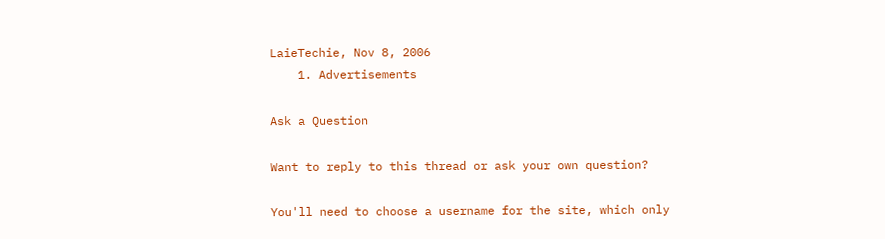LaieTechie, Nov 8, 2006
    1. Advertisements

Ask a Question

Want to reply to this thread or ask your own question?

You'll need to choose a username for the site, which only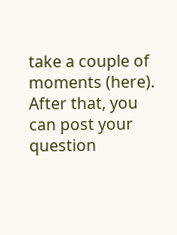take a couple of moments (here). After that, you can post your question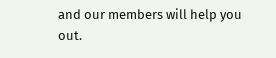and our members will help you out.